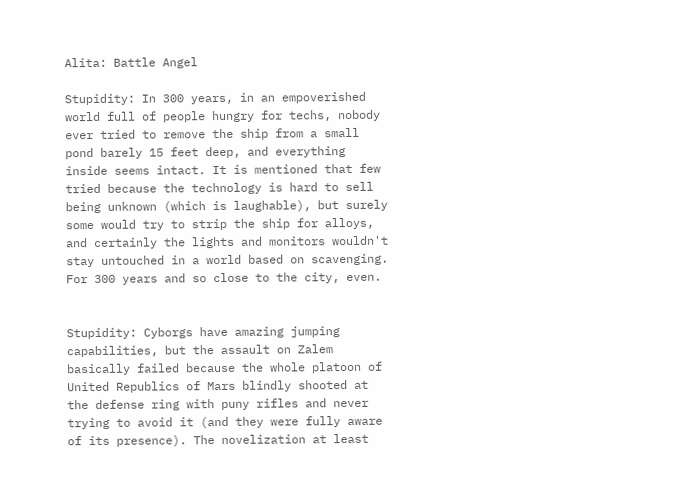Alita: Battle Angel

Stupidity: In 300 years, in an empoverished world full of people hungry for techs, nobody ever tried to remove the ship from a small pond barely 15 feet deep, and everything inside seems intact. It is mentioned that few tried because the technology is hard to sell being unknown (which is laughable), but surely some would try to strip the ship for alloys, and certainly the lights and monitors wouldn't stay untouched in a world based on scavenging. For 300 years and so close to the city, even.


Stupidity: Cyborgs have amazing jumping capabilities, but the assault on Zalem basically failed because the whole platoon of United Republics of Mars blindly shooted at the defense ring with puny rifles and never trying to avoid it (and they were fully aware of its presence). The novelization at least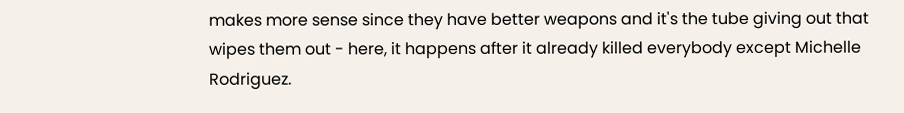makes more sense since they have better weapons and it's the tube giving out that wipes them out - here, it happens after it already killed everybody except Michelle Rodriguez.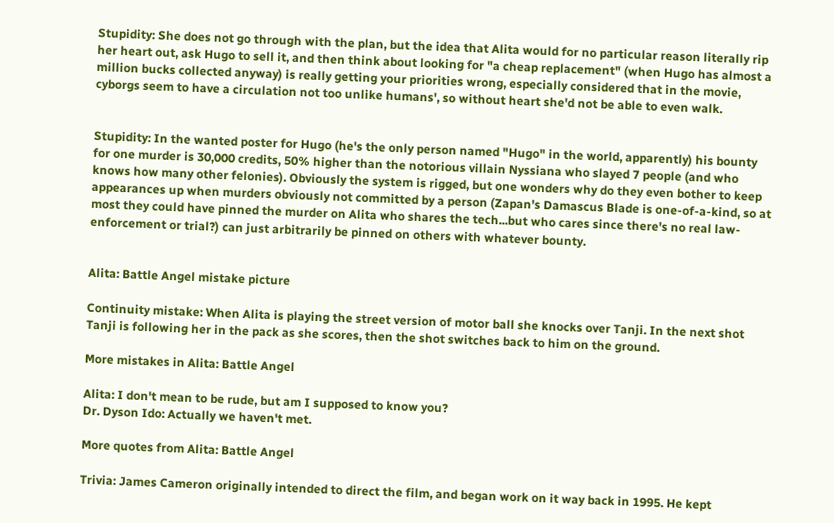Stupidity: She does not go through with the plan, but the idea that Alita would for no particular reason literally rip her heart out, ask Hugo to sell it, and then think about looking for "a cheap replacement" (when Hugo has almost a million bucks collected anyway) is really getting your priorities wrong, especially considered that in the movie, cyborgs seem to have a circulation not too unlike humans', so without heart she'd not be able to even walk.


Stupidity: In the wanted poster for Hugo (he's the only person named "Hugo" in the world, apparently) his bounty for one murder is 30,000 credits, 50% higher than the notorious villain Nyssiana who slayed 7 people (and who knows how many other felonies). Obviously the system is rigged, but one wonders why do they even bother to keep appearances up when murders obviously not committed by a person (Zapan's Damascus Blade is one-of-a-kind, so at most they could have pinned the murder on Alita who shares the tech...but who cares since there's no real law-enforcement or trial?) can just arbitrarily be pinned on others with whatever bounty.


Alita: Battle Angel mistake picture

Continuity mistake: When Alita is playing the street version of motor ball she knocks over Tanji. In the next shot Tanji is following her in the pack as she scores, then the shot switches back to him on the ground.

More mistakes in Alita: Battle Angel

Alita: I don't mean to be rude, but am I supposed to know you?
Dr. Dyson Ido: Actually we haven't met.

More quotes from Alita: Battle Angel

Trivia: James Cameron originally intended to direct the film, and began work on it way back in 1995. He kept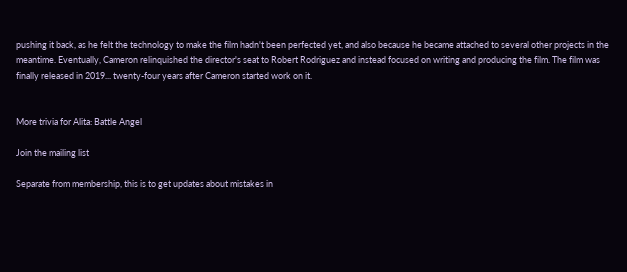pushing it back, as he felt the technology to make the film hadn't been perfected yet, and also because he became attached to several other projects in the meantime. Eventually, Cameron relinquished the director's seat to Robert Rodriguez and instead focused on writing and producing the film. The film was finally released in 2019... twenty-four years after Cameron started work on it.


More trivia for Alita: Battle Angel

Join the mailing list

Separate from membership, this is to get updates about mistakes in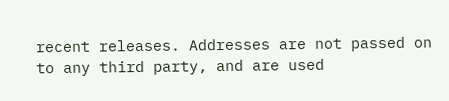recent releases. Addresses are not passed on to any third party, and are used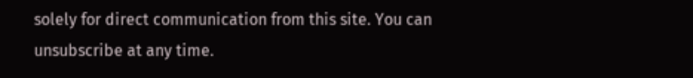solely for direct communication from this site. You can unsubscribe at any time.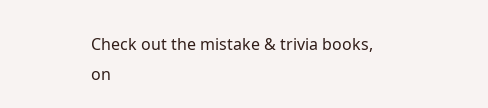Check out the mistake & trivia books, on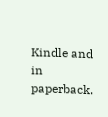Kindle and in paperback.